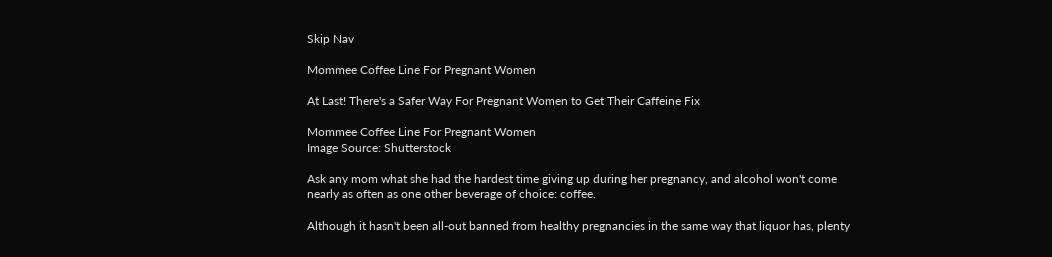Skip Nav

Mommee Coffee Line For Pregnant Women

At Last! There's a Safer Way For Pregnant Women to Get Their Caffeine Fix

Mommee Coffee Line For Pregnant Women
Image Source: Shutterstock

Ask any mom what she had the hardest time giving up during her pregnancy, and alcohol won't come nearly as often as one other beverage of choice: coffee.

Although it hasn't been all-out banned from healthy pregnancies in the same way that liquor has, plenty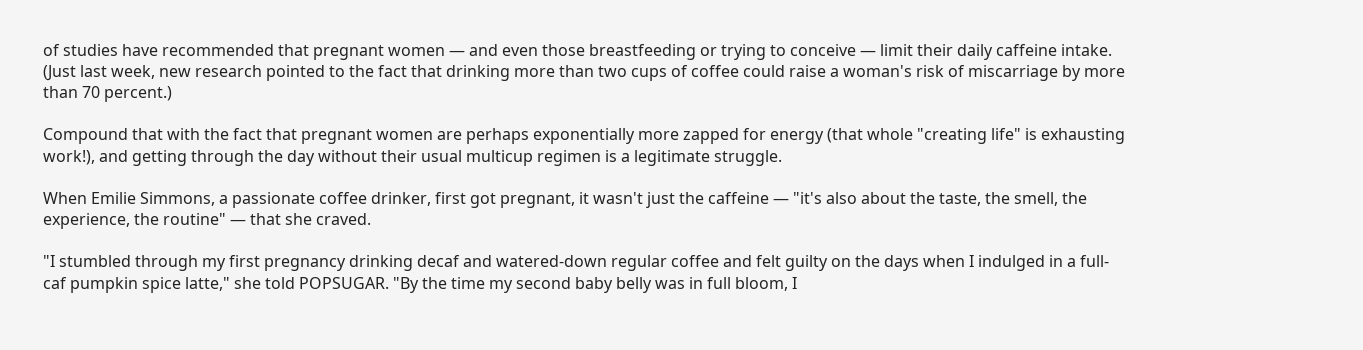of studies have recommended that pregnant women — and even those breastfeeding or trying to conceive — limit their daily caffeine intake. (Just last week, new research pointed to the fact that drinking more than two cups of coffee could raise a woman's risk of miscarriage by more than 70 percent.)

Compound that with the fact that pregnant women are perhaps exponentially more zapped for energy (that whole "creating life" is exhausting work!), and getting through the day without their usual multicup regimen is a legitimate struggle.

When Emilie Simmons, a passionate coffee drinker, first got pregnant, it wasn't just the caffeine — "it's also about the taste, the smell, the experience, the routine" — that she craved.

"I stumbled through my first pregnancy drinking decaf and watered-down regular coffee and felt guilty on the days when I indulged in a full-caf pumpkin spice latte," she told POPSUGAR. "By the time my second baby belly was in full bloom, I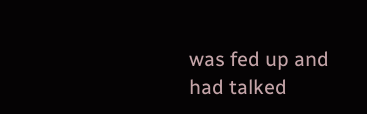was fed up and had talked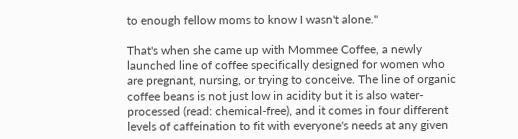to enough fellow moms to know I wasn't alone."

That's when she came up with Mommee Coffee, a newly launched line of coffee specifically designed for women who are pregnant, nursing, or trying to conceive. The line of organic coffee beans is not just low in acidity but it is also water-processed (read: chemical-free), and it comes in four different levels of caffeination to fit with everyone's needs at any given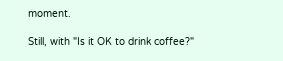moment.

Still, with "Is it OK to drink coffee?"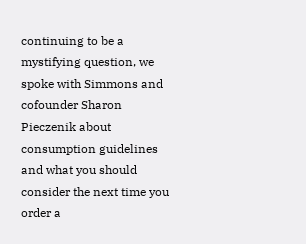continuing to be a mystifying question, we spoke with Simmons and cofounder Sharon Pieczenik about consumption guidelines and what you should consider the next time you order a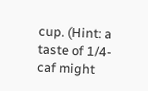cup. (Hint: a taste of 1/4-caf might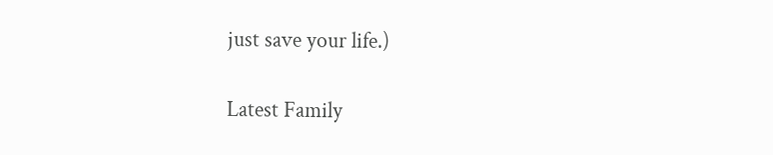just save your life.)

Latest Family